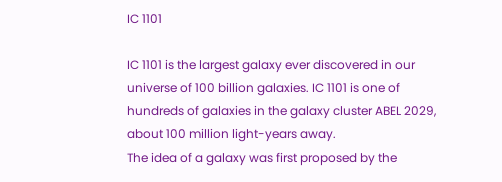IC 1101

IC 1101 is the largest galaxy ever discovered in our universe of 100 billion galaxies. IC 1101 is one of hundreds of galaxies in the galaxy cluster ABEL 2029, about 100 million light-years away.
The idea of a galaxy was first proposed by the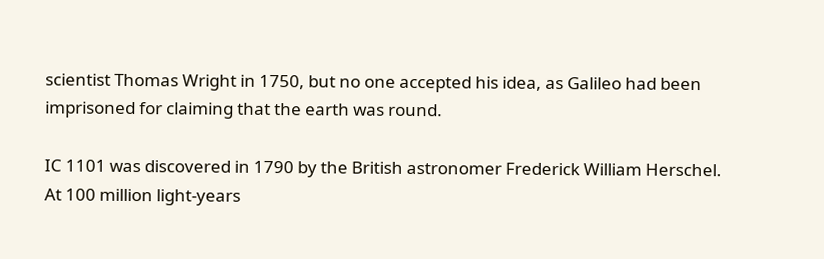scientist Thomas Wright in 1750, but no one accepted his idea, as Galileo had been imprisoned for claiming that the earth was round.

IC 1101 was discovered in 1790 by the British astronomer Frederick William Herschel.
At 100 million light-years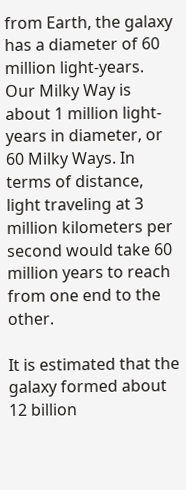from Earth, the galaxy has a diameter of 60 million light-years. Our Milky Way is about 1 million light-years in diameter, or 60 Milky Ways. In terms of distance, light traveling at 3 million kilometers per second would take 60 million years to reach from one end to the other.

It is estimated that the galaxy formed about 12 billion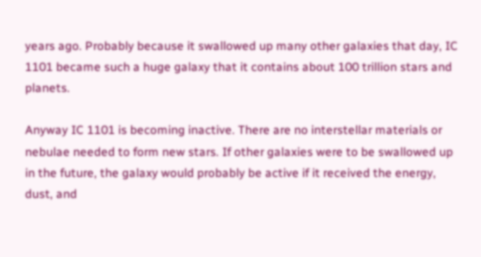years ago. Probably because it swallowed up many other galaxies that day, IC 1101 became such a huge galaxy that it contains about 100 trillion stars and planets.

Anyway IC 1101 is becoming inactive. There are no interstellar materials or nebulae needed to form new stars. If other galaxies were to be swallowed up in the future, the galaxy would probably be active if it received the energy, dust, and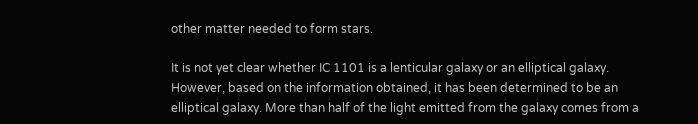other matter needed to form stars.

It is not yet clear whether IC 1101 is a lenticular galaxy or an elliptical galaxy. However, based on the information obtained, it has been determined to be an elliptical galaxy. More than half of the light emitted from the galaxy comes from a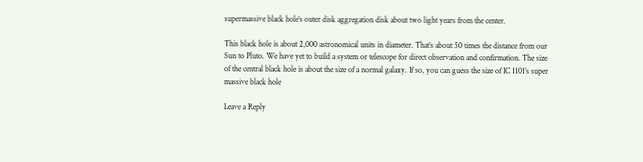supermassive black hole’s outer disk aggregation disk about two light years from the center.

This black hole is about 2,000 astronomical units in diameter. That’s about 50 times the distance from our Sun to Pluto. We have yet to build a system or telescope for direct observation and confirmation. The size of the central black hole is about the size of a normal galaxy. If so, you can guess the size of IC 1101’s super massive black hole

Leave a Reply